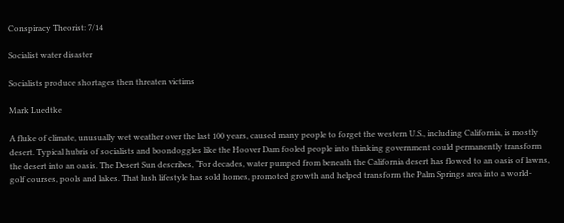Conspiracy Theorist: 7/14

Socialist water disaster

Socialists produce shortages then threaten victims

Mark Luedtke

A fluke of climate, unusually wet weather over the last 100 years, caused many people to forget the western U.S., including California, is mostly desert. Typical hubris of socialists and boondoggles like the Hoover Dam fooled people into thinking government could permanently transform the desert into an oasis. The Desert Sun describes, “For decades, water pumped from beneath the California desert has flowed to an oasis of lawns, golf courses, pools and lakes. That lush lifestyle has sold homes, promoted growth and helped transform the Palm Springs area into a world-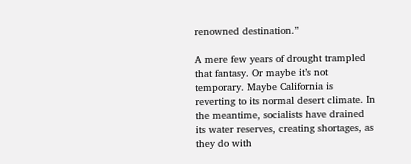renowned destination.”

A mere few years of drought trampled that fantasy. Or maybe it’s not temporary. Maybe California is reverting to its normal desert climate. In the meantime, socialists have drained its water reserves, creating shortages, as they do with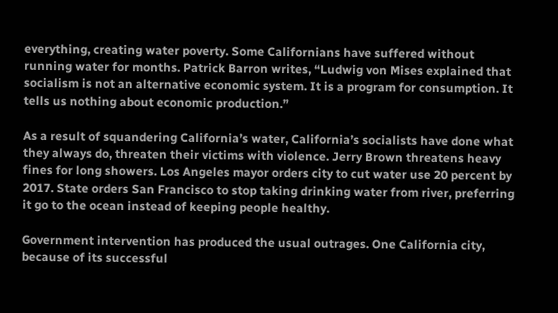everything, creating water poverty. Some Californians have suffered without running water for months. Patrick Barron writes, “Ludwig von Mises explained that socialism is not an alternative economic system. It is a program for consumption. It tells us nothing about economic production.”

As a result of squandering California’s water, California’s socialists have done what they always do, threaten their victims with violence. Jerry Brown threatens heavy fines for long showers. Los Angeles mayor orders city to cut water use 20 percent by 2017. State orders San Francisco to stop taking drinking water from river, preferring it go to the ocean instead of keeping people healthy.

Government intervention has produced the usual outrages. One California city, because of its successful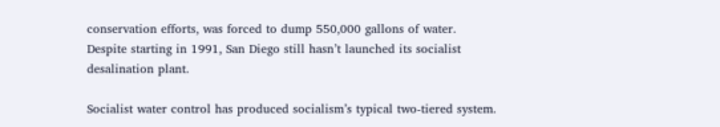conservation efforts, was forced to dump 550,000 gallons of water. Despite starting in 1991, San Diego still hasn’t launched its socialist desalination plant.

Socialist water control has produced socialism’s typical two-tiered system.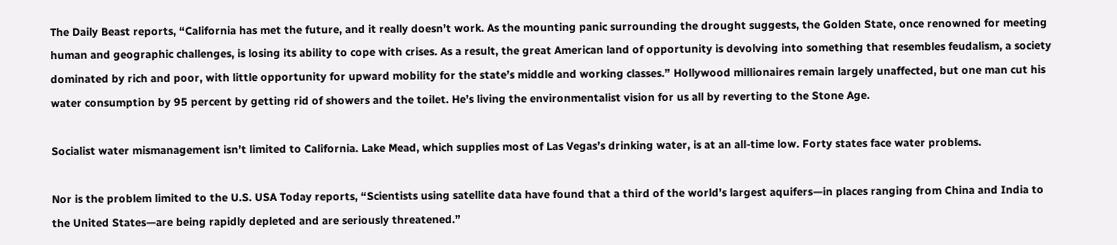The Daily Beast reports, “California has met the future, and it really doesn’t work. As the mounting panic surrounding the drought suggests, the Golden State, once renowned for meeting human and geographic challenges, is losing its ability to cope with crises. As a result, the great American land of opportunity is devolving into something that resembles feudalism, a society dominated by rich and poor, with little opportunity for upward mobility for the state’s middle and working classes.” Hollywood millionaires remain largely unaffected, but one man cut his water consumption by 95 percent by getting rid of showers and the toilet. He’s living the environmentalist vision for us all by reverting to the Stone Age.

Socialist water mismanagement isn’t limited to California. Lake Mead, which supplies most of Las Vegas’s drinking water, is at an all-time low. Forty states face water problems.

Nor is the problem limited to the U.S. USA Today reports, “Scientists using satellite data have found that a third of the world’s largest aquifers—in places ranging from China and India to the United States—are being rapidly depleted and are seriously threatened.”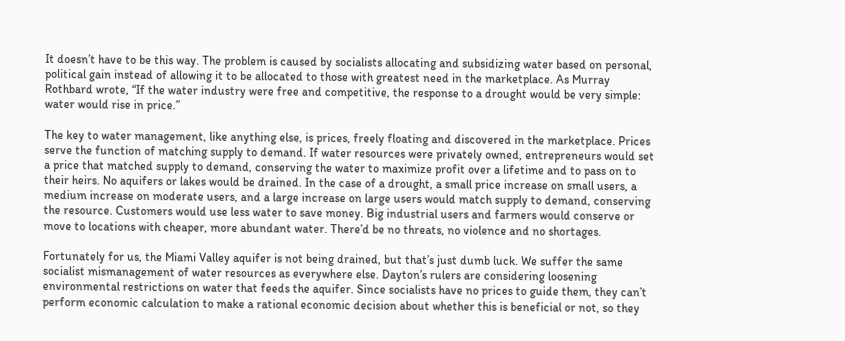It doesn’t have to be this way. The problem is caused by socialists allocating and subsidizing water based on personal, political gain instead of allowing it to be allocated to those with greatest need in the marketplace. As Murray Rothbard wrote, “If the water industry were free and competitive, the response to a drought would be very simple: water would rise in price.”

The key to water management, like anything else, is prices, freely floating and discovered in the marketplace. Prices serve the function of matching supply to demand. If water resources were privately owned, entrepreneurs would set a price that matched supply to demand, conserving the water to maximize profit over a lifetime and to pass on to their heirs. No aquifers or lakes would be drained. In the case of a drought, a small price increase on small users, a medium increase on moderate users, and a large increase on large users would match supply to demand, conserving the resource. Customers would use less water to save money. Big industrial users and farmers would conserve or move to locations with cheaper, more abundant water. There’d be no threats, no violence and no shortages.

Fortunately for us, the Miami Valley aquifer is not being drained, but that’s just dumb luck. We suffer the same socialist mismanagement of water resources as everywhere else. Dayton’s rulers are considering loosening environmental restrictions on water that feeds the aquifer. Since socialists have no prices to guide them, they can’t perform economic calculation to make a rational economic decision about whether this is beneficial or not, so they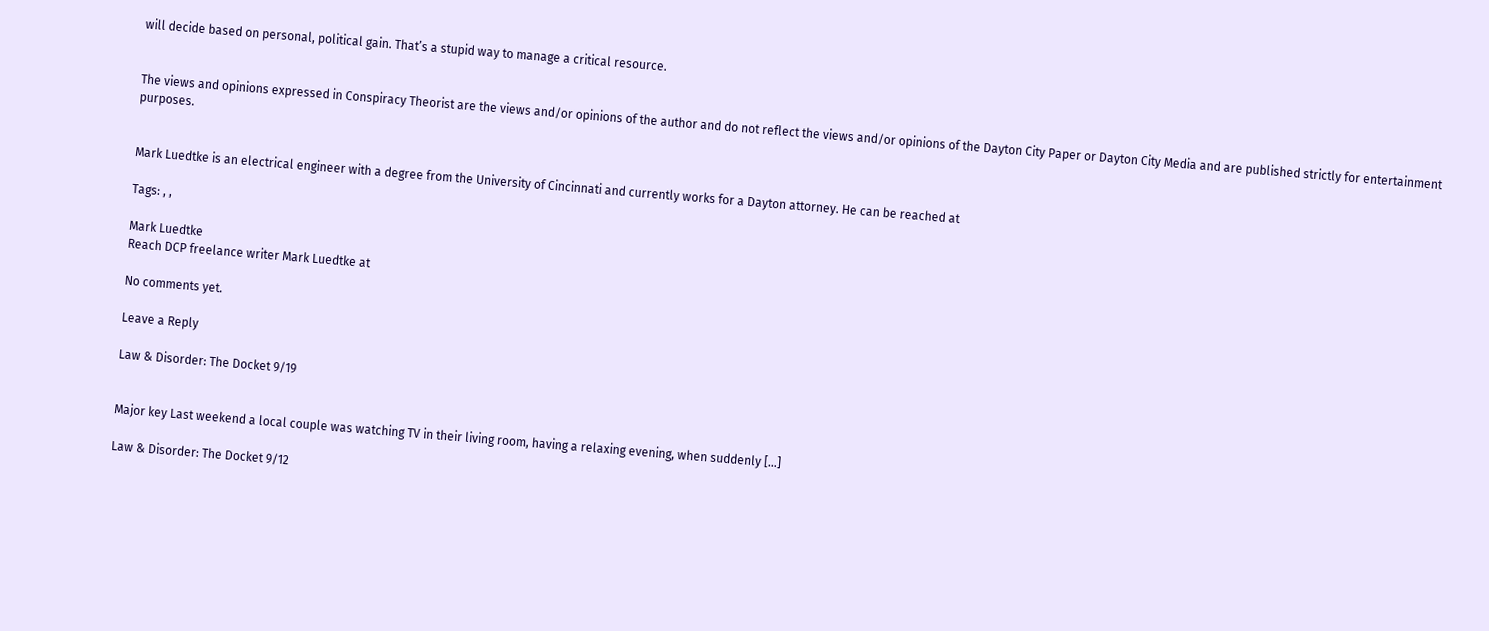will decide based on personal, political gain. That’s a stupid way to manage a critical resource.


The views and opinions expressed in Conspiracy Theorist are the views and/or opinions of the author and do not reflect the views and/or opinions of the Dayton City Paper or Dayton City Media and are published strictly for entertainment purposes.


Mark Luedtke is an electrical engineer with a degree from the University of Cincinnati and currently works for a Dayton attorney. He can be reached at

Tags: , ,

Mark Luedtke
Reach DCP freelance writer Mark Luedtke at

No comments yet.

Leave a Reply

Law & Disorder: The Docket 9/19


Major key Last weekend a local couple was watching TV in their living room, having a relaxing evening, when suddenly […]

Law & Disorder: The Docket 9/12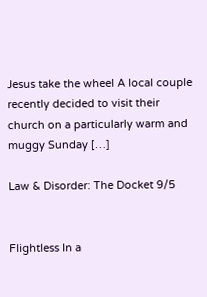Jesus take the wheel A local couple recently decided to visit their church on a particularly warm and muggy Sunday […]

Law & Disorder: The Docket 9/5


Flightless In a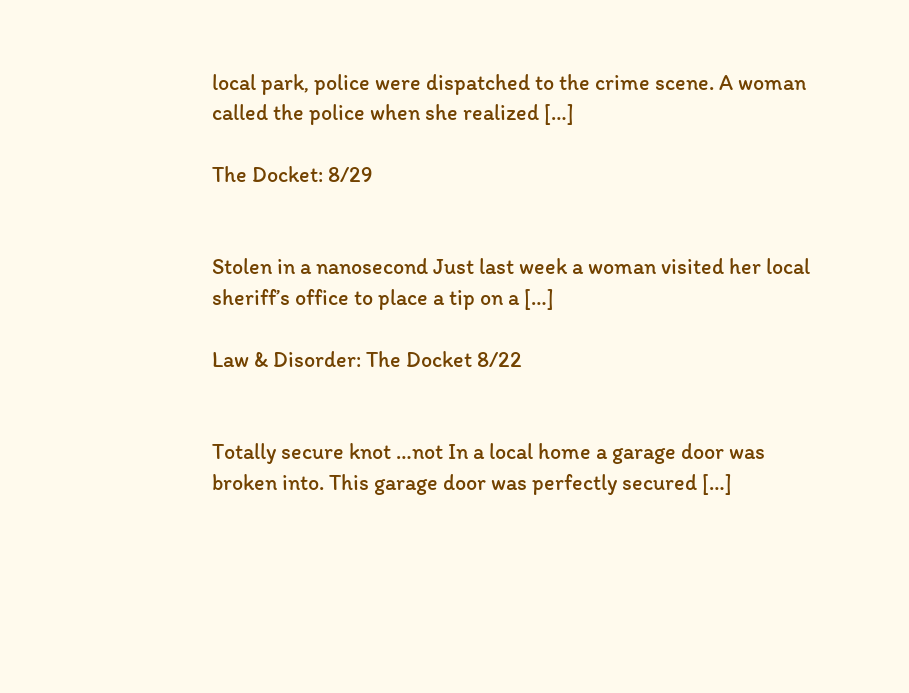local park, police were dispatched to the crime scene. A woman called the police when she realized […]

The Docket: 8/29


Stolen in a nanosecond Just last week a woman visited her local sheriff’s office to place a tip on a […]

Law & Disorder: The Docket 8/22


Totally secure knot …not In a local home a garage door was broken into. This garage door was perfectly secured […]